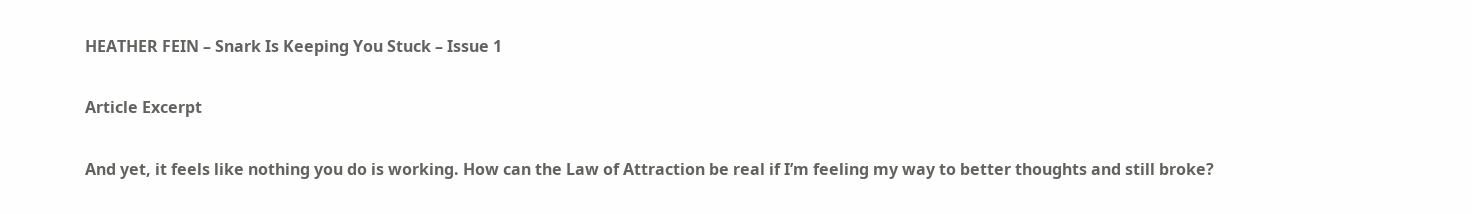HEATHER FEIN – Snark Is Keeping You Stuck – Issue 1

Article Excerpt

And yet, it feels like nothing you do is working. How can the Law of Attraction be real if I’m feeling my way to better thoughts and still broke?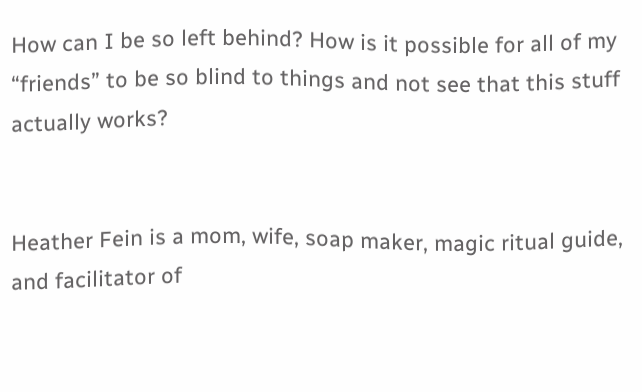How can I be so left behind? How is it possible for all of my “friends” to be so blind to things and not see that this stuff actually works?


Heather Fein is a mom, wife, soap maker, magic ritual guide, and facilitator of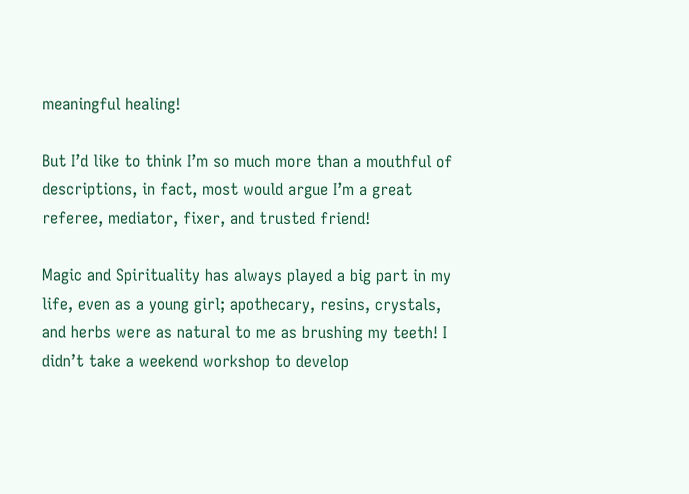meaningful healing!

But I’d like to think I’m so much more than a mouthful of descriptions, in fact, most would argue I’m a great referee, mediator, fixer, and trusted friend!

Magic and Spirituality has always played a big part in my life, even as a young girl; apothecary, resins, crystals, and herbs were as natural to me as brushing my teeth! I didn’t take a weekend workshop to develop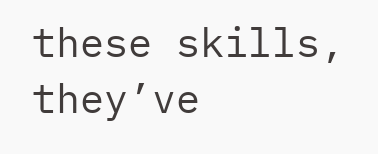these skills, they’ve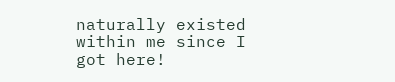naturally existed within me since I got here!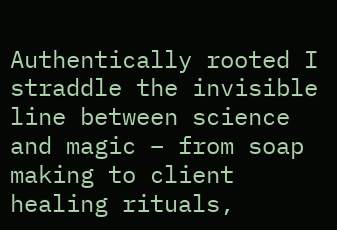Authentically rooted I straddle the invisible line between science and magic – from soap making to client healing rituals,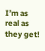I’m as real as they get!